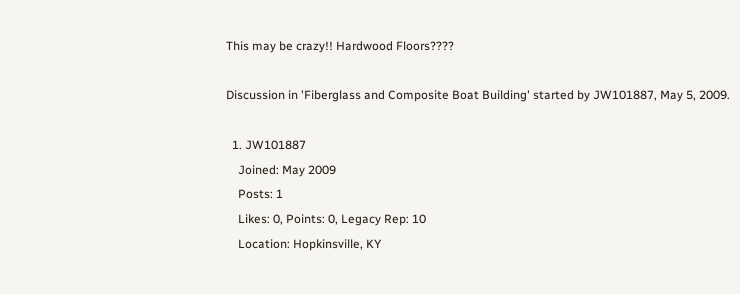This may be crazy!! Hardwood Floors????

Discussion in 'Fiberglass and Composite Boat Building' started by JW101887, May 5, 2009.

  1. JW101887
    Joined: May 2009
    Posts: 1
    Likes: 0, Points: 0, Legacy Rep: 10
    Location: Hopkinsville, KY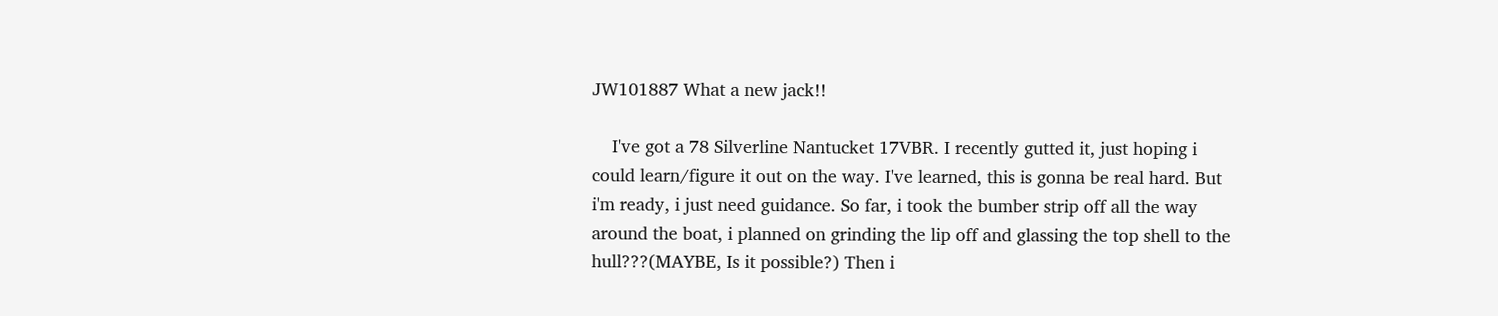JW101887 What a new jack!!

    I've got a 78 Silverline Nantucket 17VBR. I recently gutted it, just hoping i could learn/figure it out on the way. I've learned, this is gonna be real hard. But i'm ready, i just need guidance. So far, i took the bumber strip off all the way around the boat, i planned on grinding the lip off and glassing the top shell to the hull???(MAYBE, Is it possible?) Then i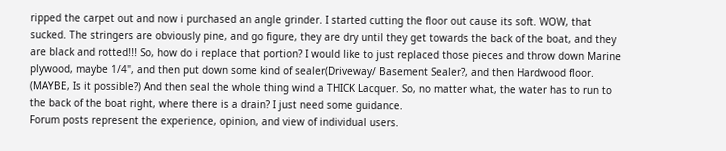ripped the carpet out and now i purchased an angle grinder. I started cutting the floor out cause its soft. WOW, that sucked. The stringers are obviously pine, and go figure, they are dry until they get towards the back of the boat, and they are black and rotted!!! So, how do i replace that portion? I would like to just replaced those pieces and throw down Marine plywood, maybe 1/4", and then put down some kind of sealer(Driveway/ Basement Sealer?, and then Hardwood floor. (MAYBE, Is it possible?) And then seal the whole thing wind a THICK Lacquer. So, no matter what, the water has to run to the back of the boat right, where there is a drain? I just need some guidance.
Forum posts represent the experience, opinion, and view of individual users.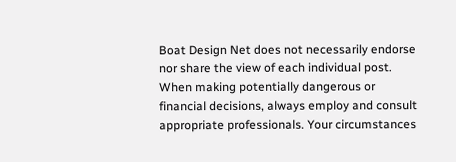Boat Design Net does not necessarily endorse nor share the view of each individual post.
When making potentially dangerous or financial decisions, always employ and consult appropriate professionals. Your circumstances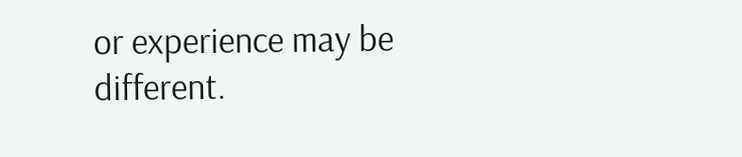or experience may be different.